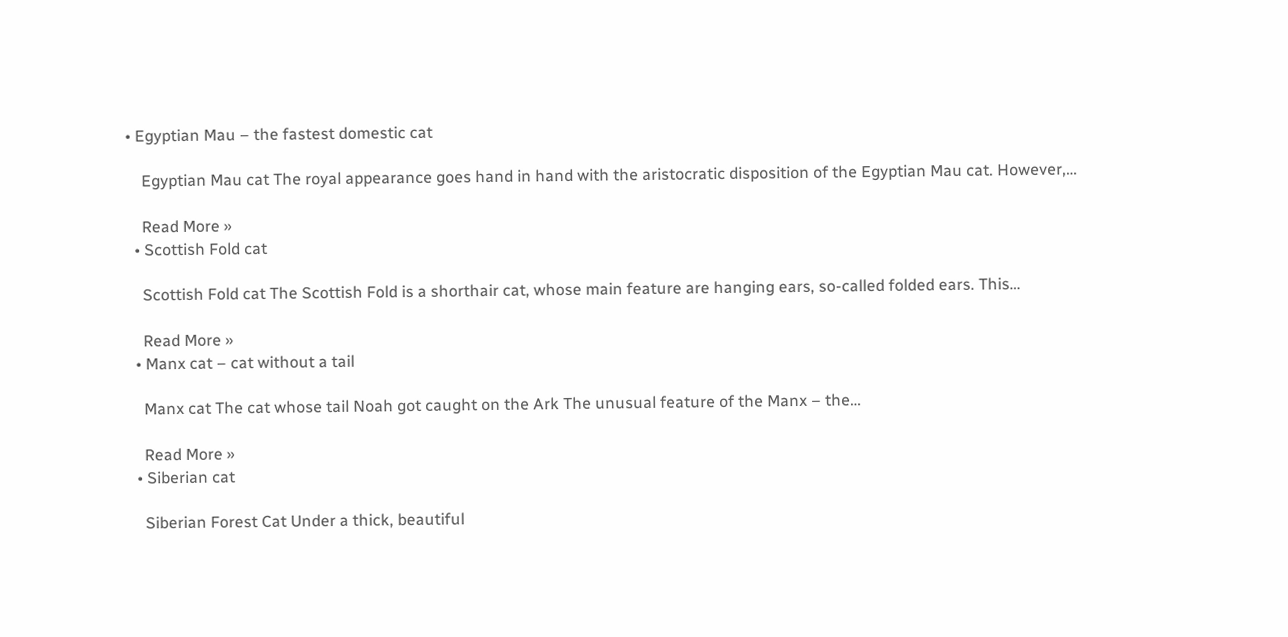• Egyptian Mau – the fastest domestic cat

    Egyptian Mau cat The royal appearance goes hand in hand with the aristocratic disposition of the Egyptian Mau cat. However,…

    Read More »
  • Scottish Fold cat

    Scottish Fold cat The Scottish Fold is a shorthair cat, whose main feature are hanging ears, so-called folded ears. This…

    Read More »
  • Manx cat – cat without a tail

    Manx cat The cat whose tail Noah got caught on the Ark The unusual feature of the Manx – the…

    Read More »
  • Siberian cat

    Siberian Forest Cat Under a thick, beautiful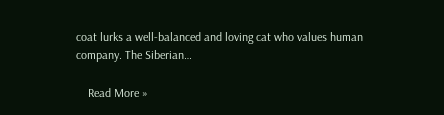coat lurks a well-balanced and loving cat who values human company. The Siberian…

    Read More »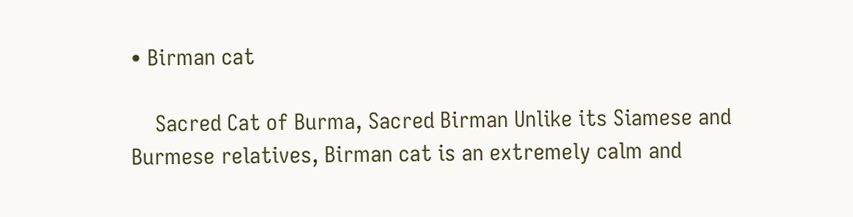• Birman cat

    Sacred Cat of Burma, Sacred Birman Unlike its Siamese and Burmese relatives, Birman cat is an extremely calm and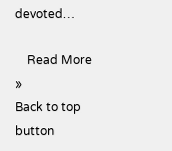devoted…

    Read More »
Back to top button